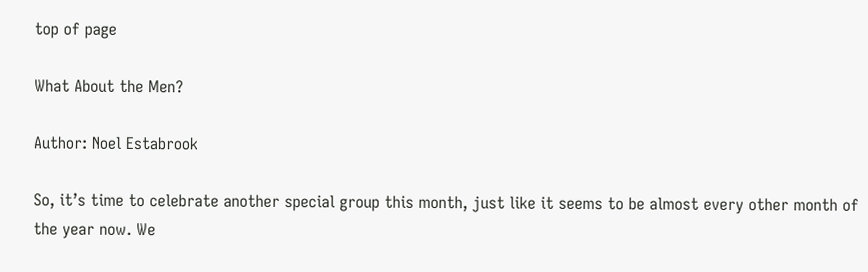top of page

What About the Men?

Author: Noel Estabrook

So, it’s time to celebrate another special group this month, just like it seems to be almost every other month of the year now. We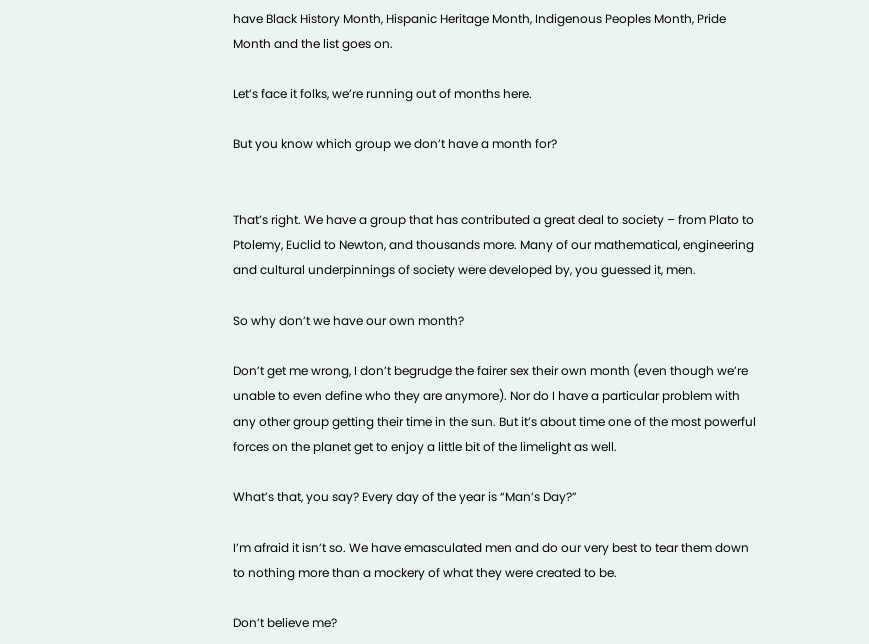have Black History Month, Hispanic Heritage Month, Indigenous Peoples Month, Pride Month and the list goes on.

Let’s face it folks, we’re running out of months here.

But you know which group we don’t have a month for?


That’s right. We have a group that has contributed a great deal to society – from Plato to Ptolemy, Euclid to Newton, and thousands more. Many of our mathematical, engineering and cultural underpinnings of society were developed by, you guessed it, men.

So why don’t we have our own month?

Don’t get me wrong, I don’t begrudge the fairer sex their own month (even though we’re unable to even define who they are anymore). Nor do I have a particular problem with any other group getting their time in the sun. But it’s about time one of the most powerful forces on the planet get to enjoy a little bit of the limelight as well.

What’s that, you say? Every day of the year is “Man’s Day?”

I’m afraid it isn’t so. We have emasculated men and do our very best to tear them down to nothing more than a mockery of what they were created to be.

Don’t believe me?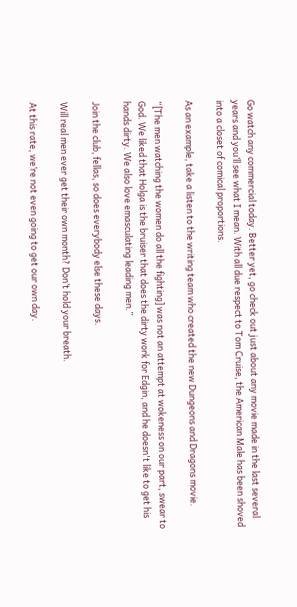Go watch any commercial today. Better yet, go check out just about any movie made in the last several years and you’ll see what I mean. With all due respect to Tom Cruise, the American Male has been shoved into a closet of comical proportions.

As an example, take a listen to the writing team who created the new Dungeons and Dragons movie.

“[The men watching the women do all the fighting] was not an attempt at wokeness on our part, swear to God. We liked that Holga is the bruiser that does the dirty work for Edgin, and he doesn't like to get his hands dirty. We also love emasculating leading men.”

Join the club, fellas, so does everybody else these days.

Will real men ever get their own month? Don’t hold your breath.

At this rate, we’re not even going to get our own day.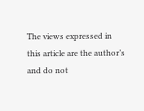The views expressed in this article are the author’s and do not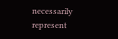necessarily represent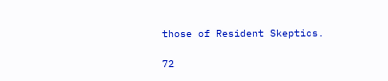those of Resident Skeptics.

72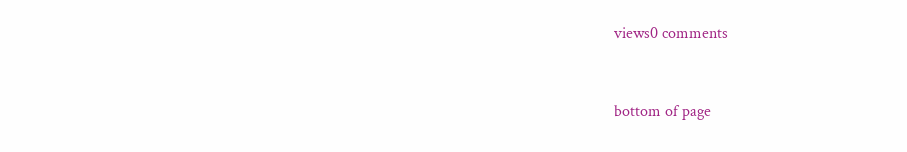views0 comments


bottom of page